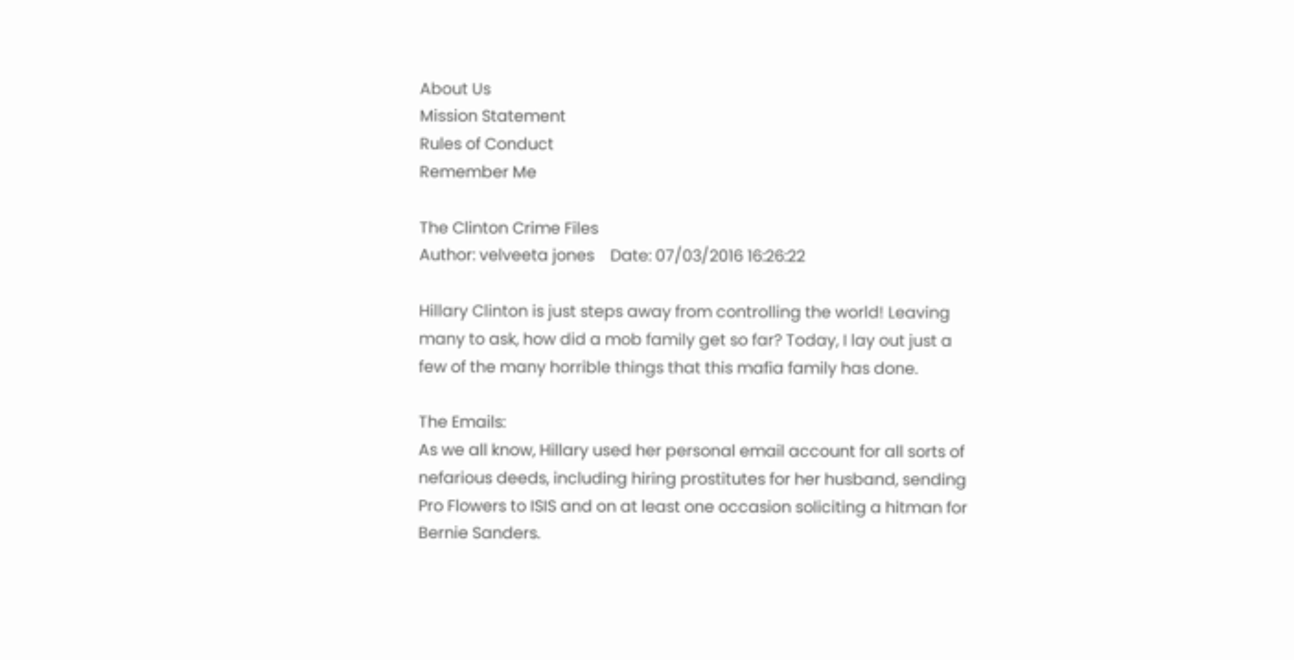About Us
Mission Statement
Rules of Conduct
Remember Me

The Clinton Crime Files
Author: velveeta jones    Date: 07/03/2016 16:26:22

Hillary Clinton is just steps away from controlling the world! Leaving many to ask, how did a mob family get so far? Today, I lay out just a few of the many horrible things that this mafia family has done.

The Emails:
As we all know, Hillary used her personal email account for all sorts of nefarious deeds, including hiring prostitutes for her husband, sending Pro Flowers to ISIS and on at least one occasion soliciting a hitman for Bernie Sanders.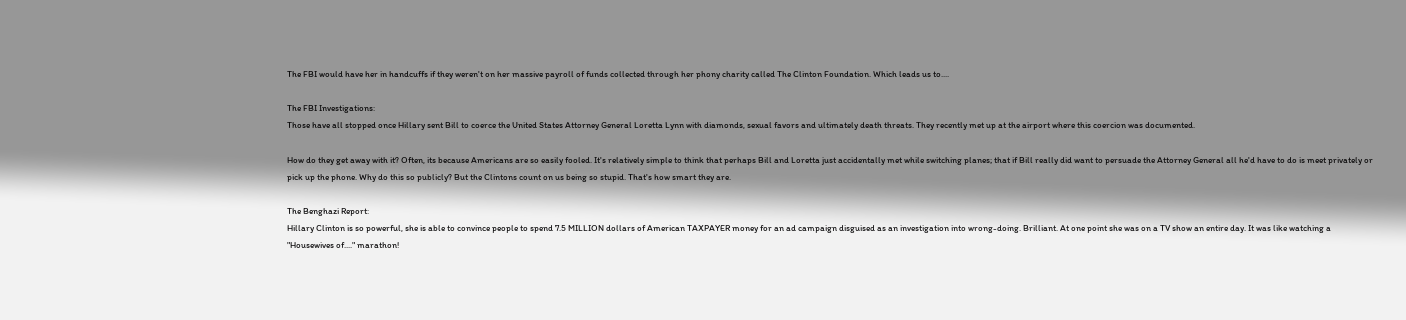The FBI would have her in handcuffs if they weren't on her massive payroll of funds collected through her phony charity called The Clinton Foundation. Which leads us to....

The FBI Investigations:
Those have all stopped once Hillary sent Bill to coerce the United States Attorney General Loretta Lynn with diamonds, sexual favors and ultimately death threats. They recently met up at the airport where this coercion was documented.

How do they get away with it? Often, its because Americans are so easily fooled. It's relatively simple to think that perhaps Bill and Loretta just accidentally met while switching planes; that if Bill really did want to persuade the Attorney General all he'd have to do is meet privately or pick up the phone. Why do this so publicly? But the Clintons count on us being so stupid. That's how smart they are.

The Benghazi Report:
Hillary Clinton is so powerful, she is able to convince people to spend 7.5 MILLION dollars of American TAXPAYER money for an ad campaign disguised as an investigation into wrong-doing. Brilliant. At one point she was on a TV show an entire day. It was like watching a "Housewives of...." marathon!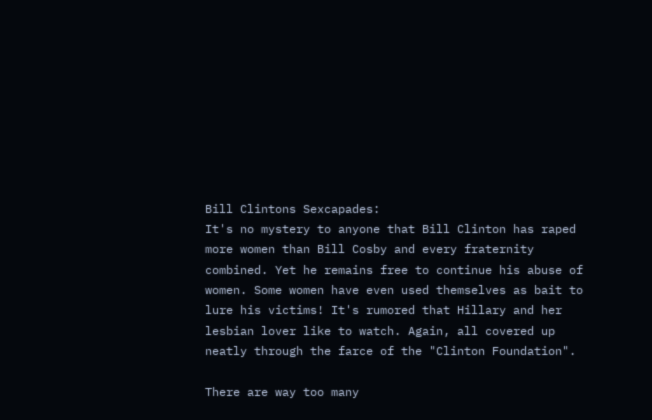Bill Clintons Sexcapades:
It's no mystery to anyone that Bill Clinton has raped more women than Bill Cosby and every fraternity combined. Yet he remains free to continue his abuse of women. Some women have even used themselves as bait to lure his victims! It's rumored that Hillary and her lesbian lover like to watch. Again, all covered up neatly through the farce of the "Clinton Foundation".

There are way too many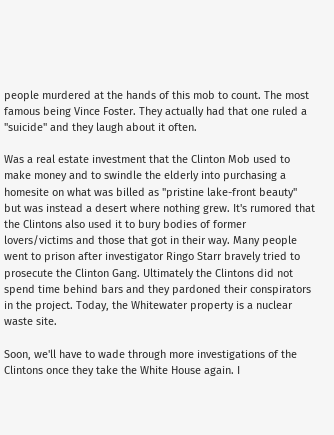people murdered at the hands of this mob to count. The most famous being Vince Foster. They actually had that one ruled a "suicide" and they laugh about it often.

Was a real estate investment that the Clinton Mob used to make money and to swindle the elderly into purchasing a homesite on what was billed as "pristine lake-front beauty" but was instead a desert where nothing grew. It's rumored that the Clintons also used it to bury bodies of former lovers/victims and those that got in their way. Many people went to prison after investigator Ringo Starr bravely tried to prosecute the Clinton Gang. Ultimately the Clintons did not spend time behind bars and they pardoned their conspirators in the project. Today, the Whitewater property is a nuclear waste site.

Soon, we'll have to wade through more investigations of the Clintons once they take the White House again. I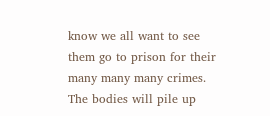know we all want to see them go to prison for their many many many crimes. The bodies will pile up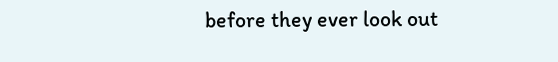before they ever look out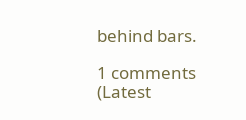behind bars.

1 comments (Latest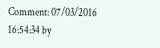Comment: 07/03/2016 16:54:34 by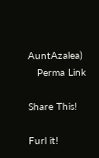AuntAzalea)
   Perma Link

Share This!

Furl it!